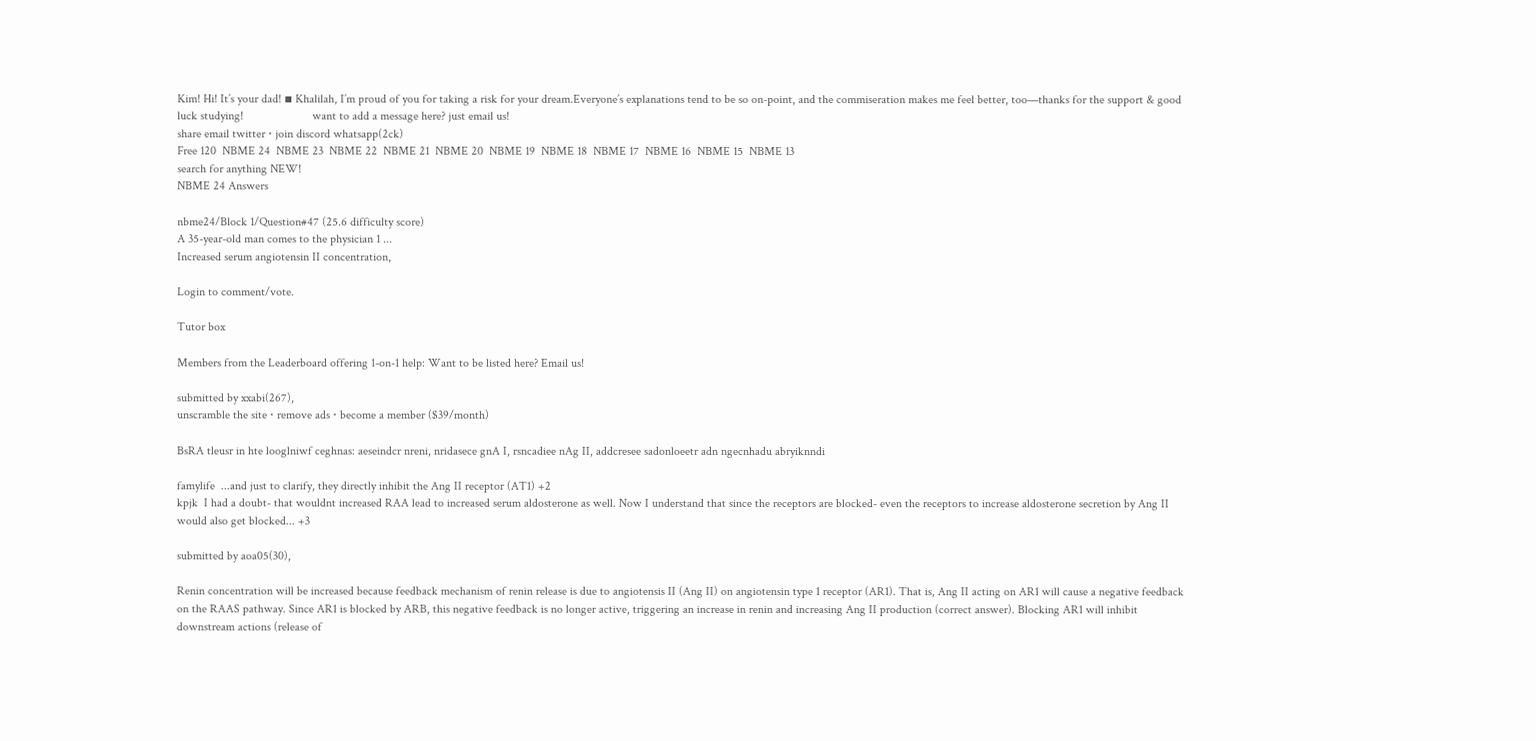Kim! Hi! It’s your dad! ▪ Khalilah, I’m proud of you for taking a risk for your dream.Everyone’s explanations tend to be so on-point, and the commiseration makes me feel better, too—thanks for the support & good luck studying!                       want to add a message here? just email us!
share email twitter ⋅ join discord whatsapp(2ck)
Free 120  NBME 24  NBME 23  NBME 22  NBME 21  NBME 20  NBME 19  NBME 18  NBME 17  NBME 16  NBME 15  NBME 13
search for anything NEW!
NBME 24 Answers

nbme24/Block 1/Question#47 (25.6 difficulty score)
A 35-year-old man comes to the physician 1 ...
Increased serum angiotensin II concentration,

Login to comment/vote.

Tutor box

Members from the Leaderboard offering 1-on-1 help: Want to be listed here? Email us!

submitted by xxabi(267),
unscramble the site ⋅ remove ads ⋅ become a member ($39/month)

BsRA tleusr in hte looglniwf ceghnas: aeseindcr nreni, nridasece gnA I, rsncadiee nAg II, addcresee sadonloeetr adn ngecnhadu abryiknndi

famylife  ...and just to clarify, they directly inhibit the Ang II receptor (AT1) +2
kpjk  I had a doubt- that wouldnt increased RAA lead to increased serum aldosterone as well. Now I understand that since the receptors are blocked- even the receptors to increase aldosterone secretion by Ang II would also get blocked... +3

submitted by aoa05(30),

Renin concentration will be increased because feedback mechanism of renin release is due to angiotensis II (Ang II) on angiotensin type 1 receptor (AR1). That is, Ang II acting on AR1 will cause a negative feedback on the RAAS pathway. Since AR1 is blocked by ARB, this negative feedback is no longer active, triggering an increase in renin and increasing Ang II production (correct answer). Blocking AR1 will inhibit downstream actions (release of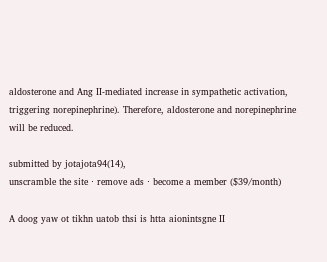aldosterone and Ang II-mediated increase in sympathetic activation, triggering norepinephrine). Therefore, aldosterone and norepinephrine will be reduced.

submitted by jotajota94(14),
unscramble the site ⋅ remove ads ⋅ become a member ($39/month)

A doog yaw ot tikhn uatob thsi is htta aionintsgne II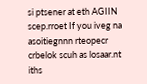si ptsener at eth AGIIN scep.rroet If you iveg na asoitiegnnn rteopecr crbelok scuh as losaar.nt iths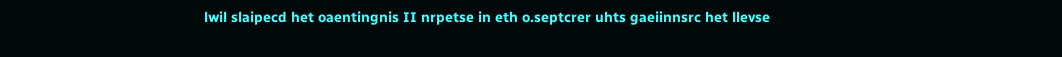lwil slaipecd het oaentingnis II nrpetse in eth o.septcrer uhts gaeiinnsrc het llevse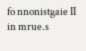fo nnonistgaie II in mrue.s